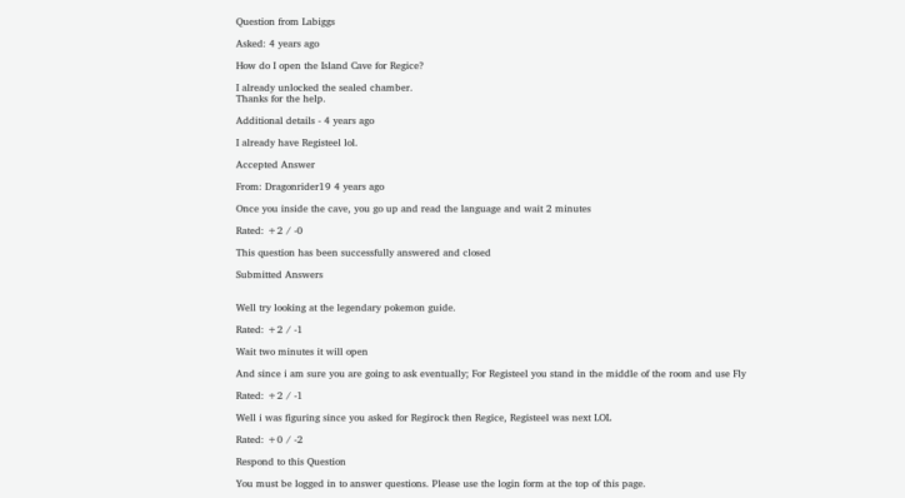Question from Labiggs

Asked: 4 years ago

How do I open the Island Cave for Regice?

I already unlocked the sealed chamber.
Thanks for the help.

Additional details - 4 years ago

I already have Registeel lol.

Accepted Answer

From: Dragonrider19 4 years ago

Once you inside the cave, you go up and read the language and wait 2 minutes

Rated: +2 / -0

This question has been successfully answered and closed

Submitted Answers


Well try looking at the legendary pokemon guide.

Rated: +2 / -1

Wait two minutes it will open

And since i am sure you are going to ask eventually; For Registeel you stand in the middle of the room and use Fly

Rated: +2 / -1

Well i was figuring since you asked for Regirock then Regice, Registeel was next LOL

Rated: +0 / -2

Respond to this Question

You must be logged in to answer questions. Please use the login form at the top of this page.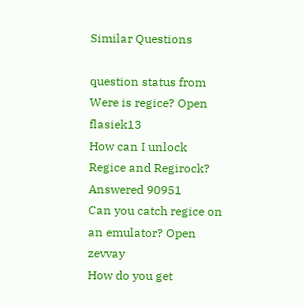Similar Questions

question status from
Were is regice? Open flasiek13
How can I unlock Regice and Regirock? Answered 90951
Can you catch regice on an emulator? Open zevvay
How do you get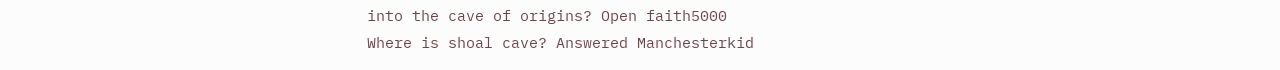into the cave of origins? Open faith5000
Where is shoal cave? Answered Manchesterkid